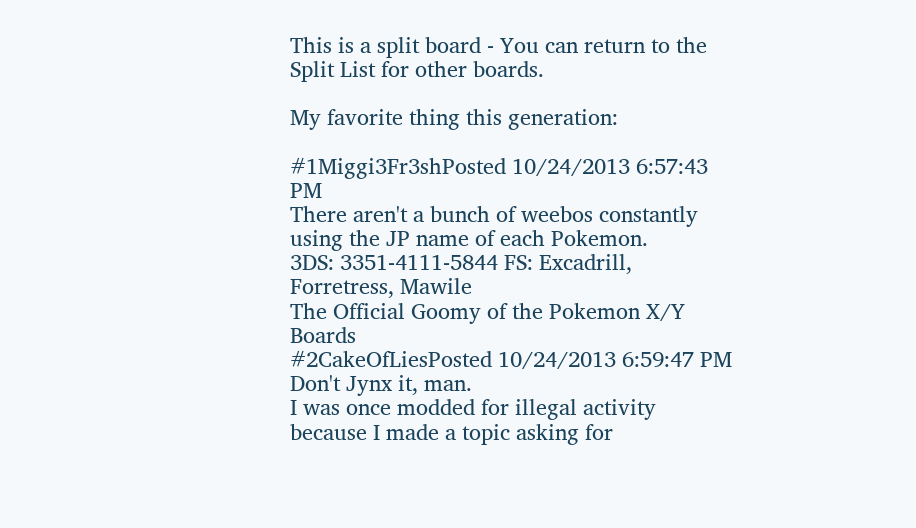This is a split board - You can return to the Split List for other boards.

My favorite thing this generation:

#1Miggi3Fr3shPosted 10/24/2013 6:57:43 PM
There aren't a bunch of weebos constantly using the JP name of each Pokemon.
3DS: 3351-4111-5844 FS: Excadrill, Forretress, Mawile
The Official Goomy of the Pokemon X/Y Boards
#2CakeOfLiesPosted 10/24/2013 6:59:47 PM
Don't Jynx it, man.
I was once modded for illegal activity because I made a topic asking for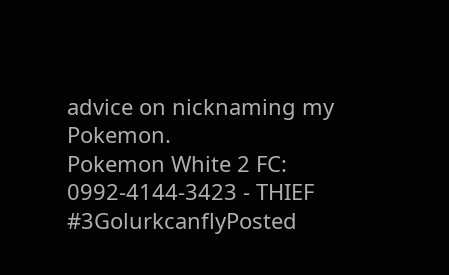advice on nicknaming my Pokemon.
Pokemon White 2 FC: 0992-4144-3423 - THIEF
#3GolurkcanflyPosted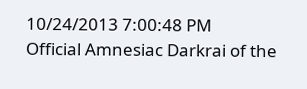10/24/2013 7:00:48 PM
Official Amnesiac Darkrai of the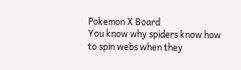Pokemon X Board
You know why spiders know how to spin webs when they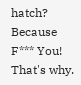hatch? Because F*** You! That's why.